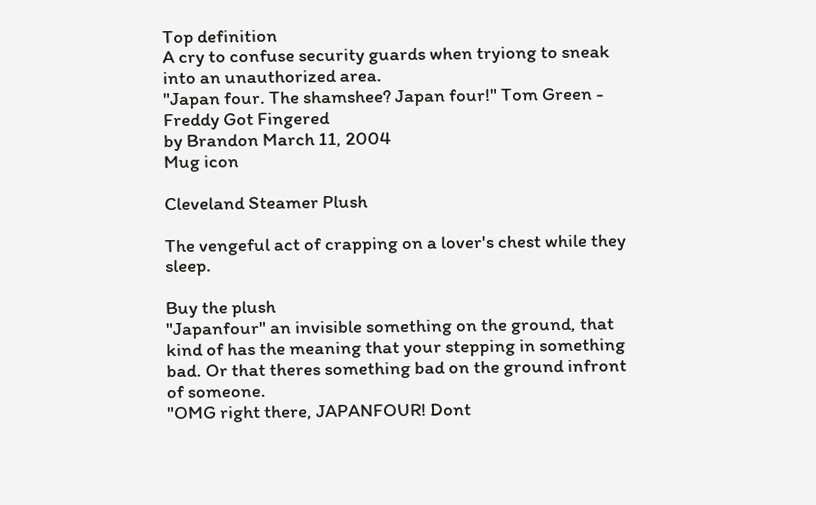Top definition
A cry to confuse security guards when tryiong to sneak into an unauthorized area.
"Japan four. The shamshee? Japan four!" Tom Green - Freddy Got Fingered
by Brandon March 11, 2004
Mug icon

Cleveland Steamer Plush

The vengeful act of crapping on a lover's chest while they sleep.

Buy the plush
"Japanfour" an invisible something on the ground, that kind of has the meaning that your stepping in something bad. Or that theres something bad on the ground infront of someone.
"OMG right there, JAPANFOUR! Dont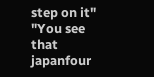step on it"
"You see that japanfour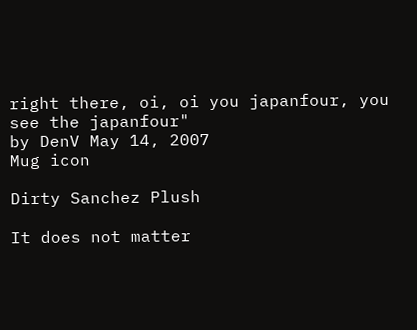right there, oi, oi you japanfour, you see the japanfour"
by DenV May 14, 2007
Mug icon

Dirty Sanchez Plush

It does not matter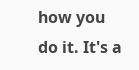how you do it. It's a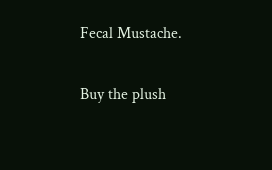Fecal Mustache.

Buy the plush